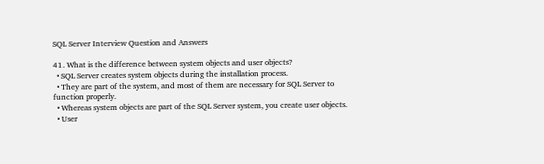SQL Server Interview Question and Answers

41. What is the difference between system objects and user objects?
  • SQL Server creates system objects during the installation process.
  • They are part of the system, and most of them are necessary for SQL Server to function properly.
  • Whereas system objects are part of the SQL Server system, you create user objects.
  • User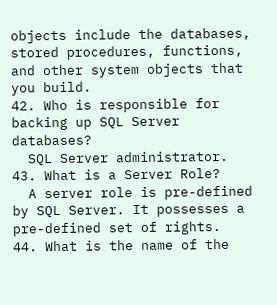objects include the databases, stored procedures, functions, and other system objects that you build.
42. Who is responsible for backing up SQL Server databases?
  SQL Server administrator.
43. What is a Server Role?
  A server role is pre-defined by SQL Server. It possesses a pre-defined set of rights.
44. What is the name of the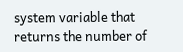system variable that returns the number of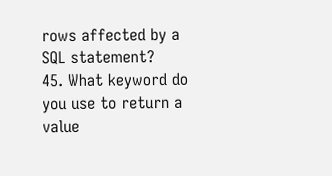rows affected by a SQL statement?
45. What keyword do you use to return a value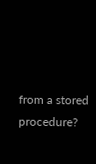from a stored procedure?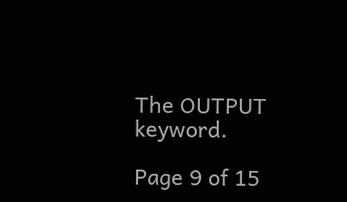The OUTPUT keyword.

Page 9 of 15